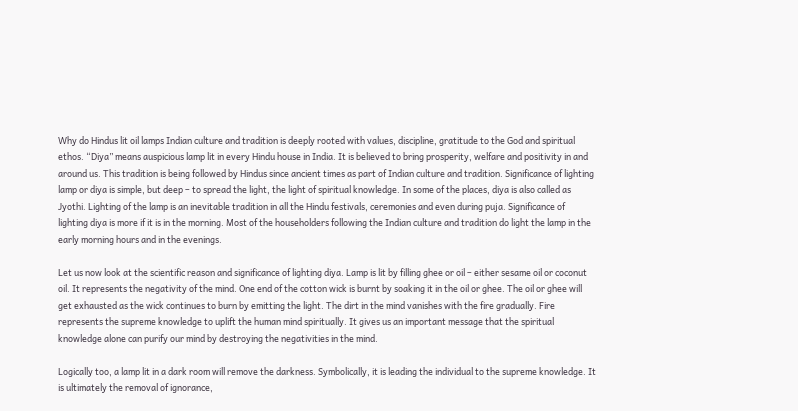Why do Hindus lit oil lamps Indian culture and tradition is deeply rooted with values, discipline, gratitude to the God and spiritual ethos. “Diya” means auspicious lamp lit in every Hindu house in India. It is believed to bring prosperity, welfare and positivity in and around us. This tradition is being followed by Hindus since ancient times as part of Indian culture and tradition. Significance of lighting lamp or diya is simple, but deep – to spread the light, the light of spiritual knowledge. In some of the places, diya is also called as Jyothi. Lighting of the lamp is an inevitable tradition in all the Hindu festivals, ceremonies and even during puja. Significance of lighting diya is more if it is in the morning. Most of the householders following the Indian culture and tradition do light the lamp in the early morning hours and in the evenings.

Let us now look at the scientific reason and significance of lighting diya. Lamp is lit by filling ghee or oil – either sesame oil or coconut oil. It represents the negativity of the mind. One end of the cotton wick is burnt by soaking it in the oil or ghee. The oil or ghee will get exhausted as the wick continues to burn by emitting the light. The dirt in the mind vanishes with the fire gradually. Fire represents the supreme knowledge to uplift the human mind spiritually. It gives us an important message that the spiritual knowledge alone can purify our mind by destroying the negativities in the mind.

Logically too, a lamp lit in a dark room will remove the darkness. Symbolically, it is leading the individual to the supreme knowledge. It is ultimately the removal of ignorance,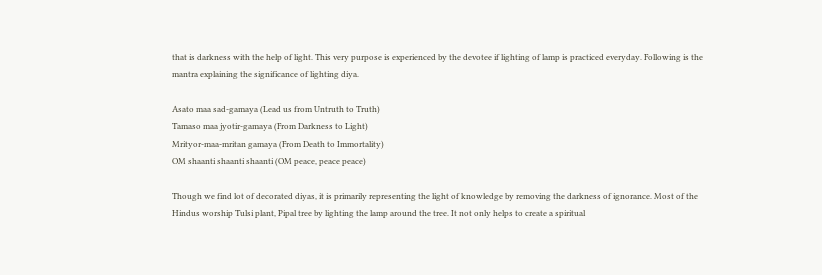that is darkness with the help of light. This very purpose is experienced by the devotee if lighting of lamp is practiced everyday. Following is the mantra explaining the significance of lighting diya.

Asato maa sad-gamaya (Lead us from Untruth to Truth)
Tamaso maa jyotir-gamaya (From Darkness to Light)
Mrityor-maa-mritan gamaya (From Death to Immortality)
OM shaanti shaanti shaanti (OM peace, peace peace)

Though we find lot of decorated diyas, it is primarily representing the light of knowledge by removing the darkness of ignorance. Most of the Hindus worship Tulsi plant, Pipal tree by lighting the lamp around the tree. It not only helps to create a spiritual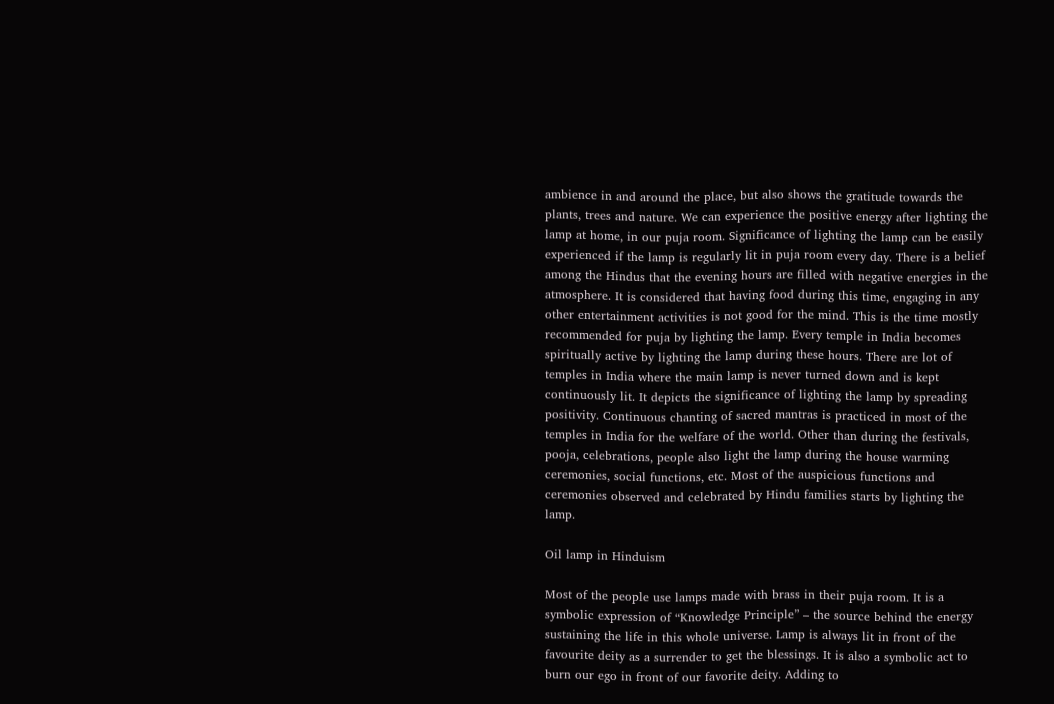ambience in and around the place, but also shows the gratitude towards the plants, trees and nature. We can experience the positive energy after lighting the lamp at home, in our puja room. Significance of lighting the lamp can be easily experienced if the lamp is regularly lit in puja room every day. There is a belief among the Hindus that the evening hours are filled with negative energies in the atmosphere. It is considered that having food during this time, engaging in any other entertainment activities is not good for the mind. This is the time mostly recommended for puja by lighting the lamp. Every temple in India becomes spiritually active by lighting the lamp during these hours. There are lot of temples in India where the main lamp is never turned down and is kept continuously lit. It depicts the significance of lighting the lamp by spreading positivity. Continuous chanting of sacred mantras is practiced in most of the temples in India for the welfare of the world. Other than during the festivals, pooja, celebrations, people also light the lamp during the house warming ceremonies, social functions, etc. Most of the auspicious functions and ceremonies observed and celebrated by Hindu families starts by lighting the lamp.

Oil lamp in Hinduism

Most of the people use lamps made with brass in their puja room. It is a symbolic expression of “Knowledge Principle” – the source behind the energy sustaining the life in this whole universe. Lamp is always lit in front of the favourite deity as a surrender to get the blessings. It is also a symbolic act to burn our ego in front of our favorite deity. Adding to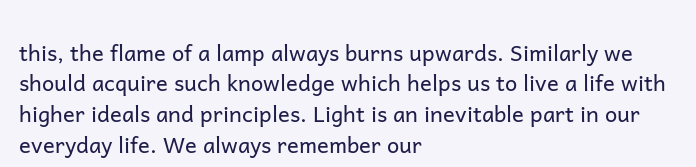this, the flame of a lamp always burns upwards. Similarly we should acquire such knowledge which helps us to live a life with higher ideals and principles. Light is an inevitable part in our everyday life. We always remember our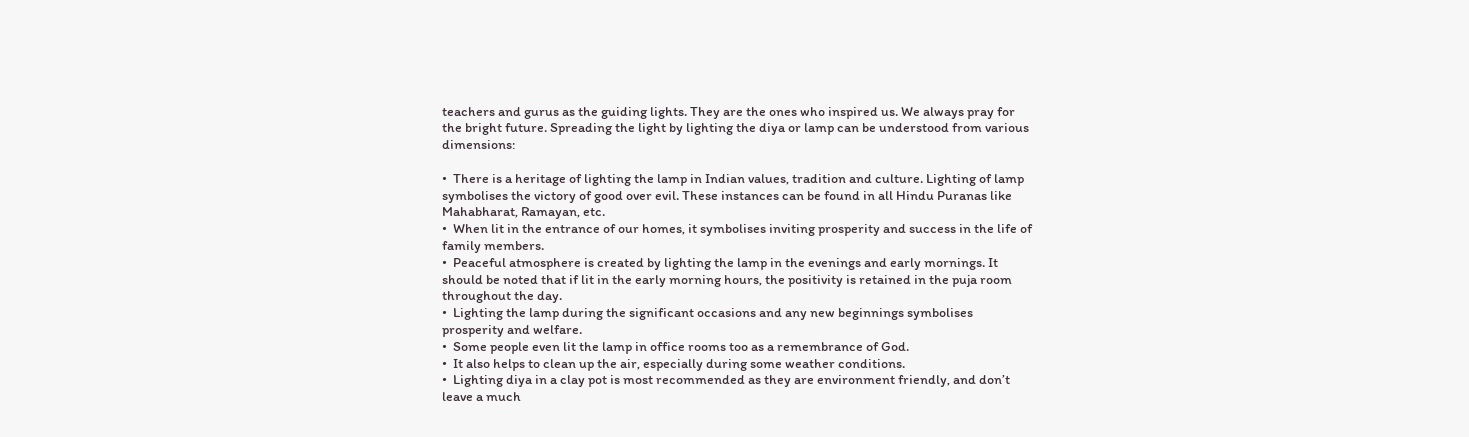teachers and gurus as the guiding lights. They are the ones who inspired us. We always pray for the bright future. Spreading the light by lighting the diya or lamp can be understood from various dimensions:

•  There is a heritage of lighting the lamp in Indian values, tradition and culture. Lighting of lamp symbolises the victory of good over evil. These instances can be found in all Hindu Puranas like Mahabharat, Ramayan, etc.
•  When lit in the entrance of our homes, it symbolises inviting prosperity and success in the life of family members.
•  Peaceful atmosphere is created by lighting the lamp in the evenings and early mornings. It should be noted that if lit in the early morning hours, the positivity is retained in the puja room throughout the day.
•  Lighting the lamp during the significant occasions and any new beginnings symbolises prosperity and welfare.
•  Some people even lit the lamp in office rooms too as a remembrance of God.
•  It also helps to clean up the air, especially during some weather conditions.
•  Lighting diya in a clay pot is most recommended as they are environment friendly, and don’t leave a much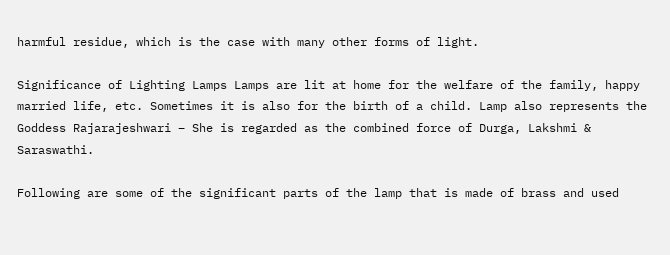harmful residue, which is the case with many other forms of light.

Significance of Lighting Lamps Lamps are lit at home for the welfare of the family, happy married life, etc. Sometimes it is also for the birth of a child. Lamp also represents the Goddess Rajarajeshwari – She is regarded as the combined force of Durga, Lakshmi & Saraswathi.

Following are some of the significant parts of the lamp that is made of brass and used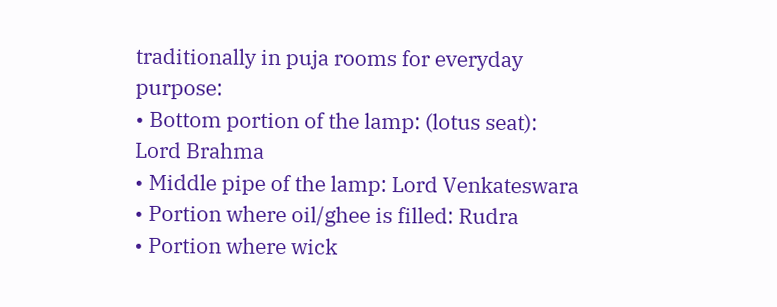traditionally in puja rooms for everyday purpose:
• Bottom portion of the lamp: (lotus seat): Lord Brahma
• Middle pipe of the lamp: Lord Venkateswara
• Portion where oil/ghee is filled: Rudra
• Portion where wick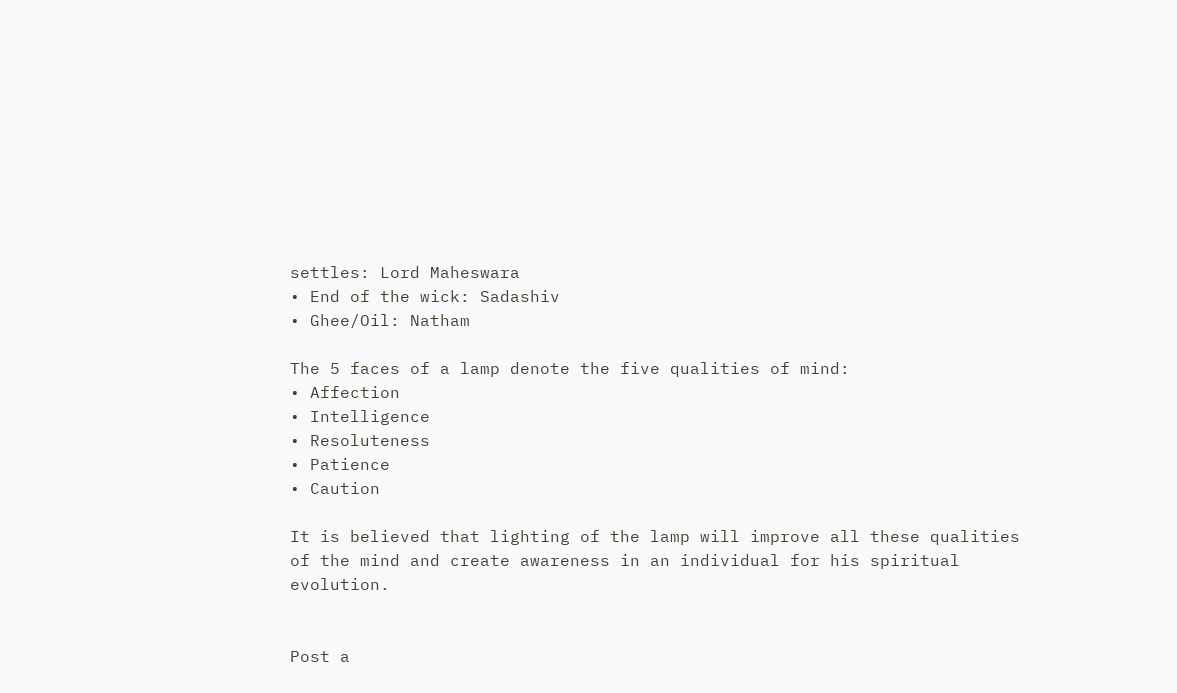settles: Lord Maheswara
• End of the wick: Sadashiv
• Ghee/Oil: Natham

The 5 faces of a lamp denote the five qualities of mind:
• Affection
• Intelligence
• Resoluteness
• Patience
• Caution

It is believed that lighting of the lamp will improve all these qualities of the mind and create awareness in an individual for his spiritual evolution.


Post a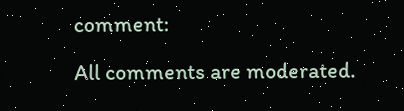comment:

All comments are moderated.